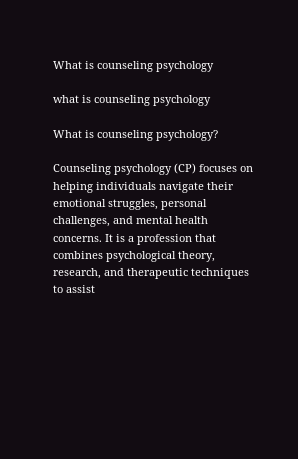What is counseling psychology

what is counseling psychology

What is counseling psychology?

Counseling psychology (CP) focuses on helping individuals navigate their emotional struggles, personal challenges, and mental health concerns. It is a profession that combines psychological theory, research, and therapeutic techniques to assist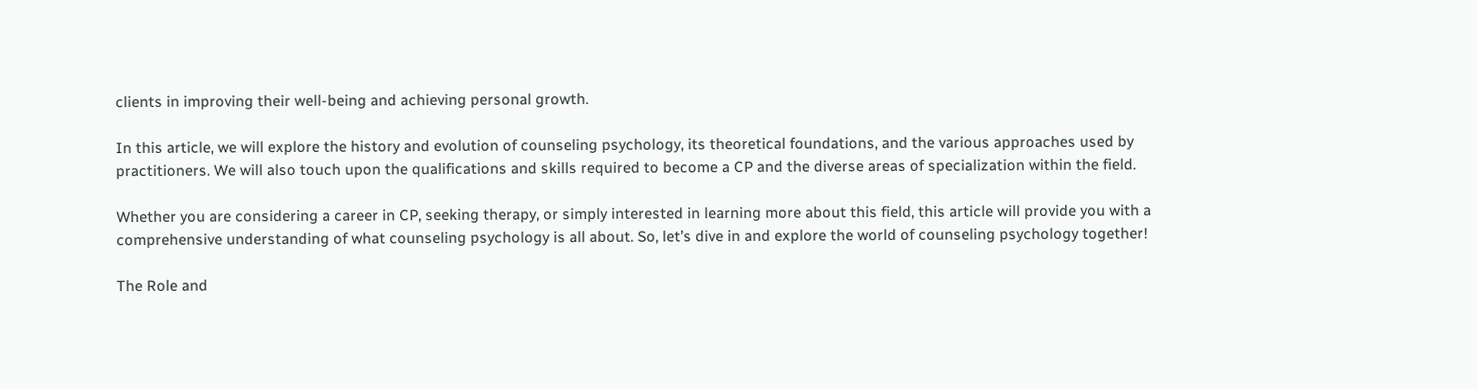clients in improving their well-being and achieving personal growth.

In this article, we will explore the history and evolution of counseling psychology, its theoretical foundations, and the various approaches used by practitioners. We will also touch upon the qualifications and skills required to become a CP and the diverse areas of specialization within the field.

Whether you are considering a career in CP, seeking therapy, or simply interested in learning more about this field, this article will provide you with a comprehensive understanding of what counseling psychology is all about. So, let’s dive in and explore the world of counseling psychology together!

The Role and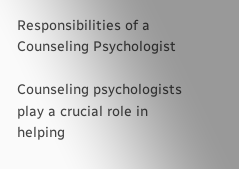Responsibilities of a Counseling Psychologist

Counseling psychologists play a crucial role in helping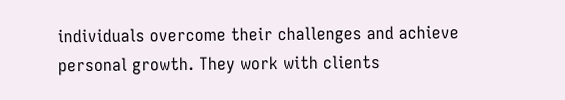individuals overcome their challenges and achieve personal growth. They work with clients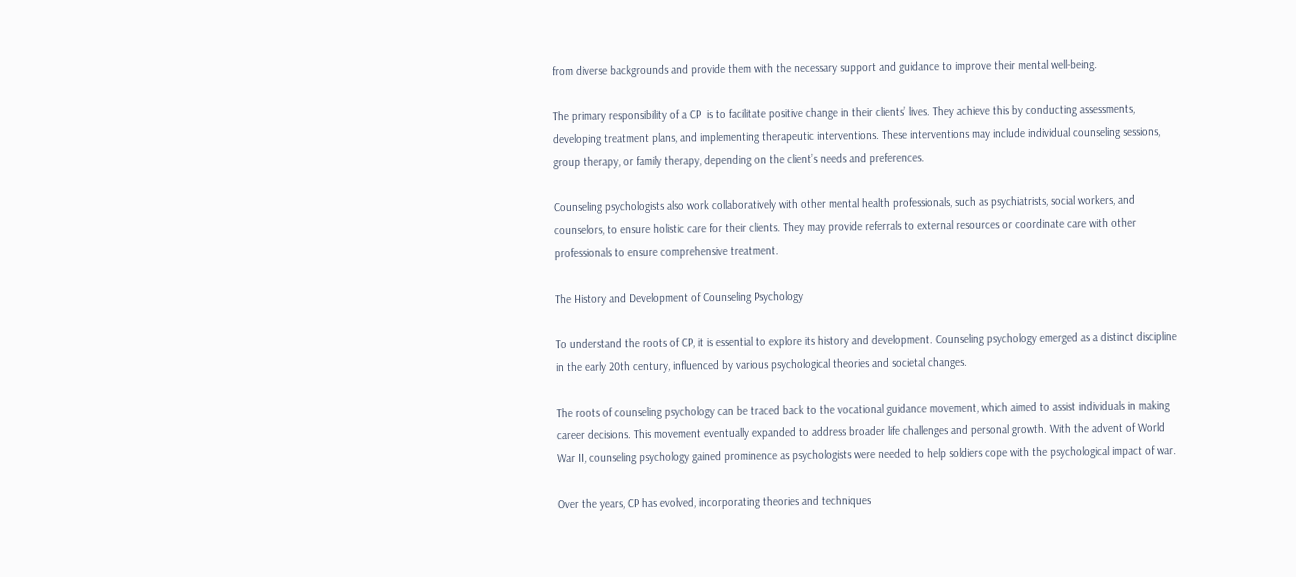from diverse backgrounds and provide them with the necessary support and guidance to improve their mental well-being.

The primary responsibility of a CP  is to facilitate positive change in their clients’ lives. They achieve this by conducting assessments, developing treatment plans, and implementing therapeutic interventions. These interventions may include individual counseling sessions, group therapy, or family therapy, depending on the client’s needs and preferences.

Counseling psychologists also work collaboratively with other mental health professionals, such as psychiatrists, social workers, and counselors, to ensure holistic care for their clients. They may provide referrals to external resources or coordinate care with other professionals to ensure comprehensive treatment.

The History and Development of Counseling Psychology

To understand the roots of CP, it is essential to explore its history and development. Counseling psychology emerged as a distinct discipline in the early 20th century, influenced by various psychological theories and societal changes.

The roots of counseling psychology can be traced back to the vocational guidance movement, which aimed to assist individuals in making career decisions. This movement eventually expanded to address broader life challenges and personal growth. With the advent of World War II, counseling psychology gained prominence as psychologists were needed to help soldiers cope with the psychological impact of war.

Over the years, CP has evolved, incorporating theories and techniques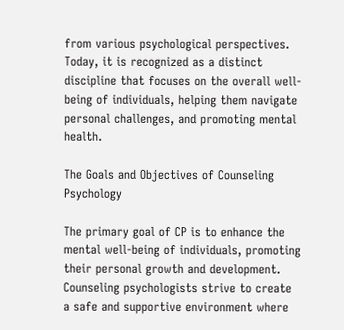from various psychological perspectives. Today, it is recognized as a distinct discipline that focuses on the overall well-being of individuals, helping them navigate personal challenges, and promoting mental health.

The Goals and Objectives of Counseling Psychology

The primary goal of CP is to enhance the mental well-being of individuals, promoting their personal growth and development. Counseling psychologists strive to create a safe and supportive environment where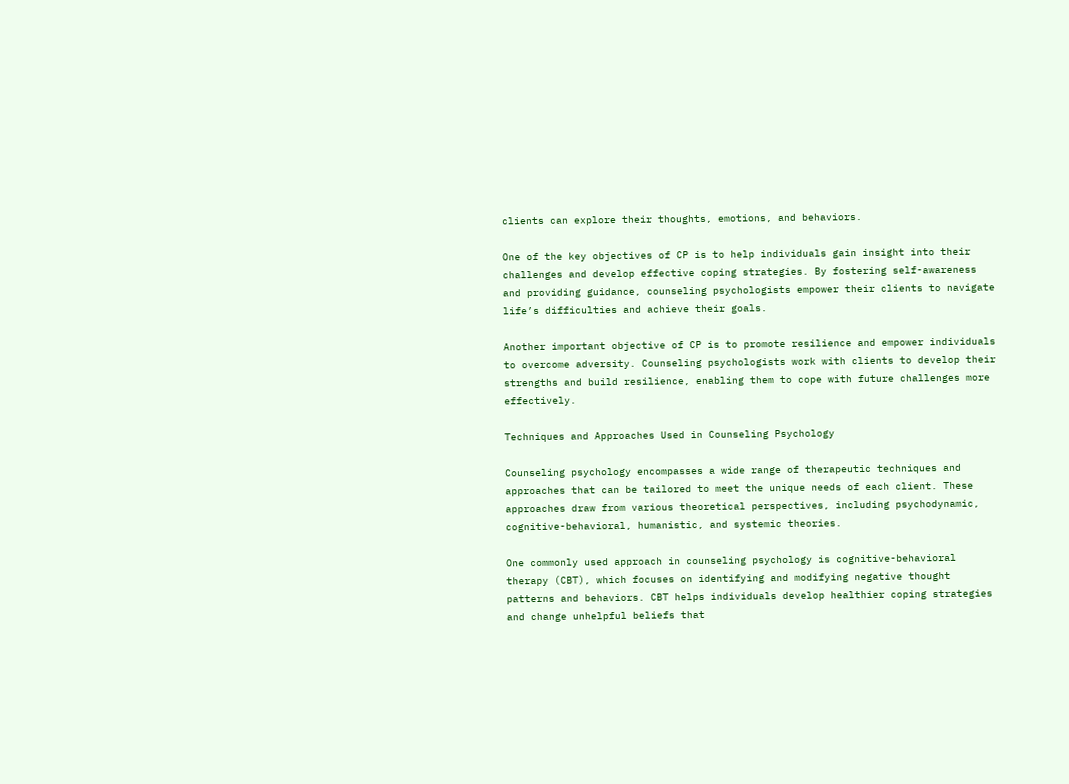clients can explore their thoughts, emotions, and behaviors.

One of the key objectives of CP is to help individuals gain insight into their challenges and develop effective coping strategies. By fostering self-awareness and providing guidance, counseling psychologists empower their clients to navigate life’s difficulties and achieve their goals.

Another important objective of CP is to promote resilience and empower individuals to overcome adversity. Counseling psychologists work with clients to develop their strengths and build resilience, enabling them to cope with future challenges more effectively.

Techniques and Approaches Used in Counseling Psychology

Counseling psychology encompasses a wide range of therapeutic techniques and approaches that can be tailored to meet the unique needs of each client. These approaches draw from various theoretical perspectives, including psychodynamic, cognitive-behavioral, humanistic, and systemic theories.

One commonly used approach in counseling psychology is cognitive-behavioral therapy (CBT), which focuses on identifying and modifying negative thought patterns and behaviors. CBT helps individuals develop healthier coping strategies and change unhelpful beliefs that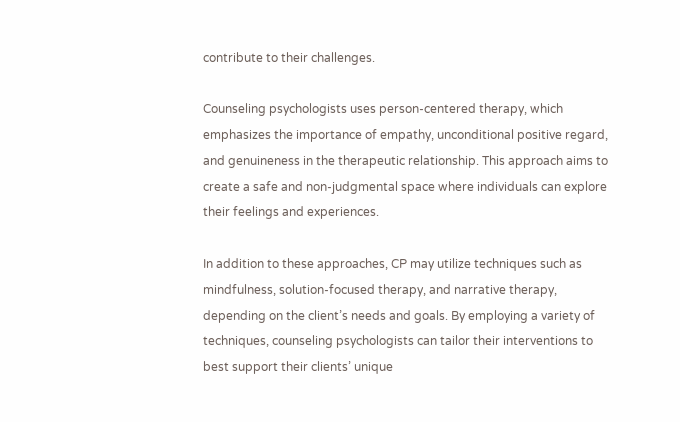contribute to their challenges.

Counseling psychologists uses person-centered therapy, which emphasizes the importance of empathy, unconditional positive regard, and genuineness in the therapeutic relationship. This approach aims to create a safe and non-judgmental space where individuals can explore their feelings and experiences.

In addition to these approaches, CP may utilize techniques such as mindfulness, solution-focused therapy, and narrative therapy, depending on the client’s needs and goals. By employing a variety of techniques, counseling psychologists can tailor their interventions to best support their clients’ unique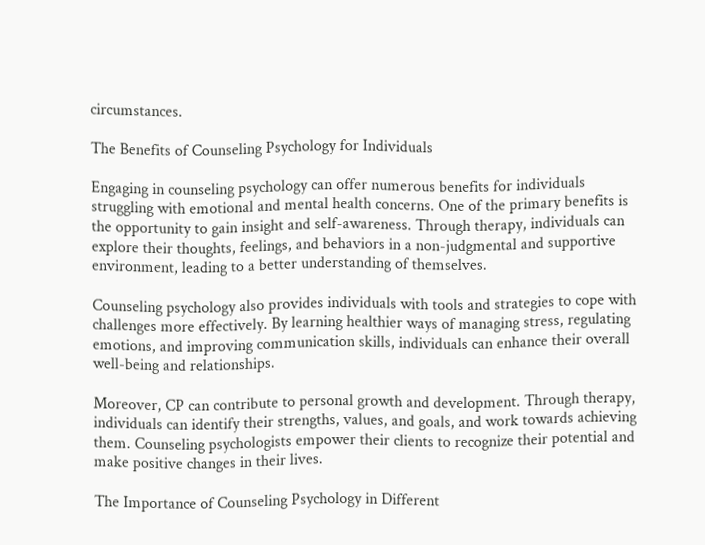circumstances.

The Benefits of Counseling Psychology for Individuals

Engaging in counseling psychology can offer numerous benefits for individuals struggling with emotional and mental health concerns. One of the primary benefits is the opportunity to gain insight and self-awareness. Through therapy, individuals can explore their thoughts, feelings, and behaviors in a non-judgmental and supportive environment, leading to a better understanding of themselves.

Counseling psychology also provides individuals with tools and strategies to cope with challenges more effectively. By learning healthier ways of managing stress, regulating emotions, and improving communication skills, individuals can enhance their overall well-being and relationships.

Moreover, CP can contribute to personal growth and development. Through therapy, individuals can identify their strengths, values, and goals, and work towards achieving them. Counseling psychologists empower their clients to recognize their potential and make positive changes in their lives.

The Importance of Counseling Psychology in Different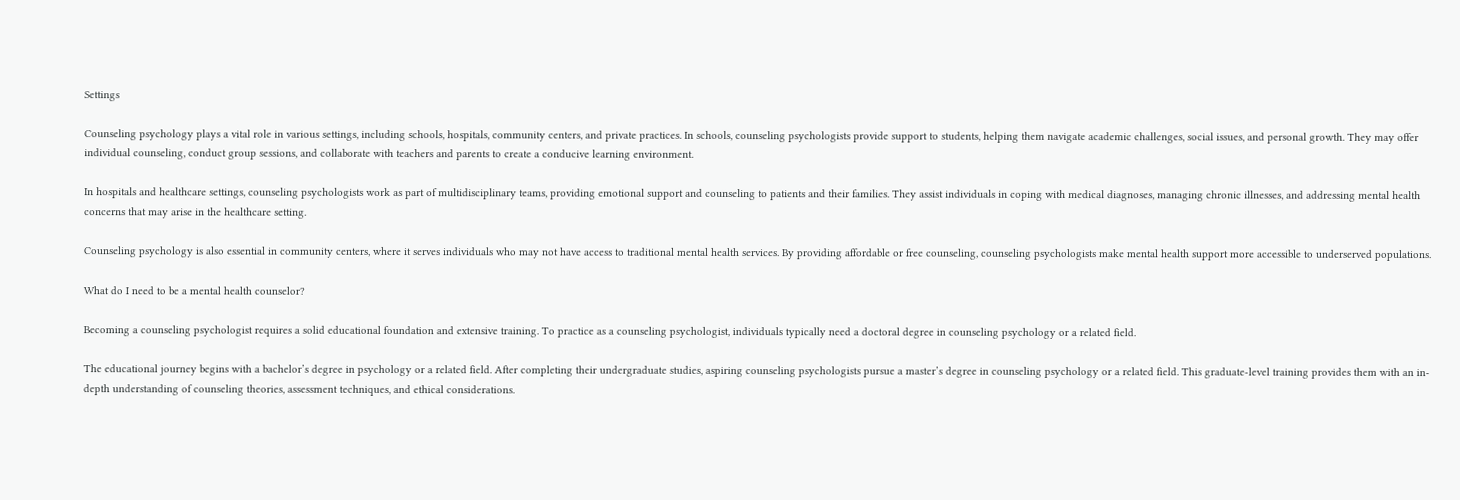Settings

Counseling psychology plays a vital role in various settings, including schools, hospitals, community centers, and private practices. In schools, counseling psychologists provide support to students, helping them navigate academic challenges, social issues, and personal growth. They may offer individual counseling, conduct group sessions, and collaborate with teachers and parents to create a conducive learning environment.

In hospitals and healthcare settings, counseling psychologists work as part of multidisciplinary teams, providing emotional support and counseling to patients and their families. They assist individuals in coping with medical diagnoses, managing chronic illnesses, and addressing mental health concerns that may arise in the healthcare setting.

Counseling psychology is also essential in community centers, where it serves individuals who may not have access to traditional mental health services. By providing affordable or free counseling, counseling psychologists make mental health support more accessible to underserved populations.

What do I need to be a mental health counselor?

Becoming a counseling psychologist requires a solid educational foundation and extensive training. To practice as a counseling psychologist, individuals typically need a doctoral degree in counseling psychology or a related field.

The educational journey begins with a bachelor’s degree in psychology or a related field. After completing their undergraduate studies, aspiring counseling psychologists pursue a master’s degree in counseling psychology or a related field. This graduate-level training provides them with an in-depth understanding of counseling theories, assessment techniques, and ethical considerations.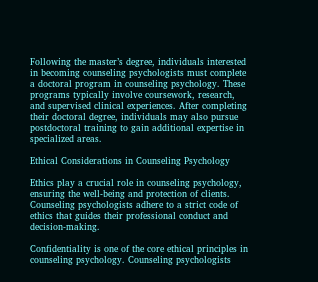Following the master’s degree, individuals interested in becoming counseling psychologists must complete a doctoral program in counseling psychology. These programs typically involve coursework, research, and supervised clinical experiences. After completing their doctoral degree, individuals may also pursue postdoctoral training to gain additional expertise in specialized areas.

Ethical Considerations in Counseling Psychology

Ethics play a crucial role in counseling psychology, ensuring the well-being and protection of clients. Counseling psychologists adhere to a strict code of ethics that guides their professional conduct and decision-making.

Confidentiality is one of the core ethical principles in counseling psychology. Counseling psychologists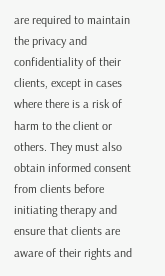are required to maintain the privacy and confidentiality of their clients, except in cases where there is a risk of harm to the client or others. They must also obtain informed consent from clients before initiating therapy and ensure that clients are aware of their rights and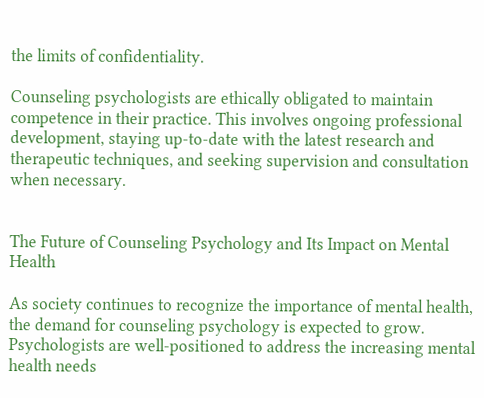the limits of confidentiality.

Counseling psychologists are ethically obligated to maintain competence in their practice. This involves ongoing professional development, staying up-to-date with the latest research and therapeutic techniques, and seeking supervision and consultation when necessary.


The Future of Counseling Psychology and Its Impact on Mental Health

As society continues to recognize the importance of mental health, the demand for counseling psychology is expected to grow. Psychologists are well-positioned to address the increasing mental health needs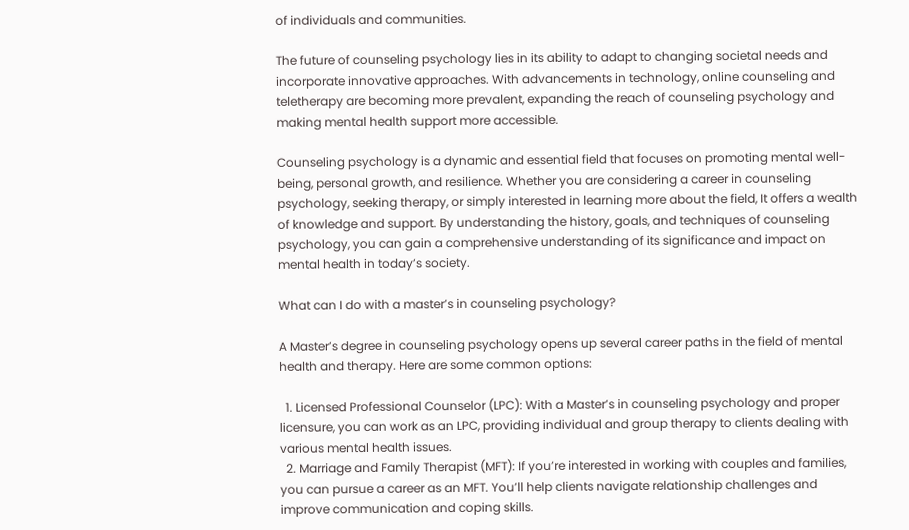of individuals and communities.

The future of counseling psychology lies in its ability to adapt to changing societal needs and incorporate innovative approaches. With advancements in technology, online counseling and teletherapy are becoming more prevalent, expanding the reach of counseling psychology and making mental health support more accessible.

Counseling psychology is a dynamic and essential field that focuses on promoting mental well-being, personal growth, and resilience. Whether you are considering a career in counseling psychology, seeking therapy, or simply interested in learning more about the field, It offers a wealth of knowledge and support. By understanding the history, goals, and techniques of counseling psychology, you can gain a comprehensive understanding of its significance and impact on mental health in today’s society.

What can I do with a master’s in counseling psychology?

A Master’s degree in counseling psychology opens up several career paths in the field of mental health and therapy. Here are some common options:

  1. Licensed Professional Counselor (LPC): With a Master’s in counseling psychology and proper licensure, you can work as an LPC, providing individual and group therapy to clients dealing with various mental health issues.
  2. Marriage and Family Therapist (MFT): If you’re interested in working with couples and families, you can pursue a career as an MFT. You’ll help clients navigate relationship challenges and improve communication and coping skills.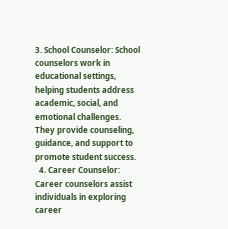3. School Counselor: School counselors work in educational settings, helping students address academic, social, and emotional challenges. They provide counseling, guidance, and support to promote student success.
  4. Career Counselor: Career counselors assist individuals in exploring career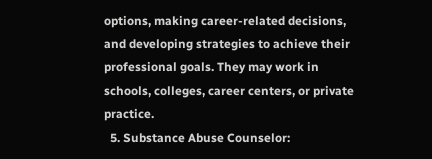options, making career-related decisions, and developing strategies to achieve their professional goals. They may work in schools, colleges, career centers, or private practice.
  5. Substance Abuse Counselor: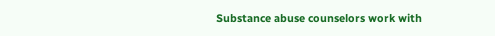Substance abuse counselors work with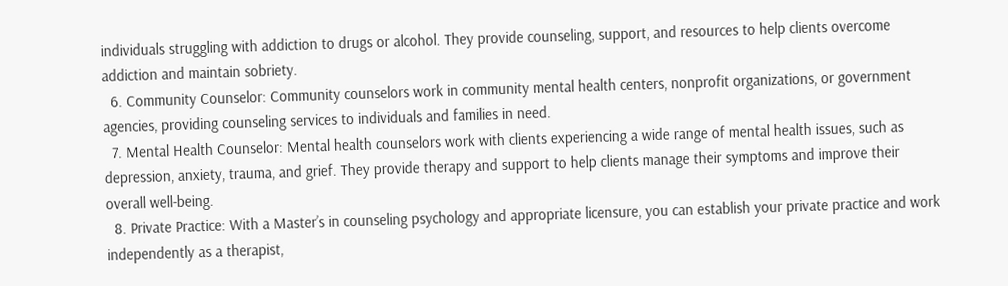individuals struggling with addiction to drugs or alcohol. They provide counseling, support, and resources to help clients overcome addiction and maintain sobriety.
  6. Community Counselor: Community counselors work in community mental health centers, nonprofit organizations, or government agencies, providing counseling services to individuals and families in need.
  7. Mental Health Counselor: Mental health counselors work with clients experiencing a wide range of mental health issues, such as depression, anxiety, trauma, and grief. They provide therapy and support to help clients manage their symptoms and improve their overall well-being.
  8. Private Practice: With a Master’s in counseling psychology and appropriate licensure, you can establish your private practice and work independently as a therapist,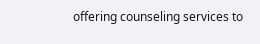offering counseling services to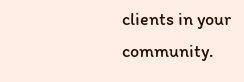clients in your community.